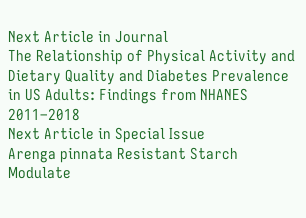Next Article in Journal
The Relationship of Physical Activity and Dietary Quality and Diabetes Prevalence in US Adults: Findings from NHANES 2011–2018
Next Article in Special Issue
Arenga pinnata Resistant Starch Modulate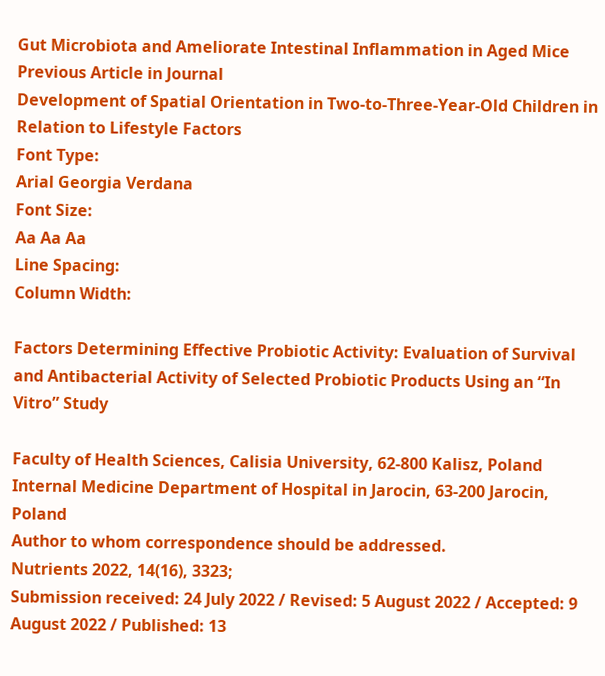Gut Microbiota and Ameliorate Intestinal Inflammation in Aged Mice
Previous Article in Journal
Development of Spatial Orientation in Two-to-Three-Year-Old Children in Relation to Lifestyle Factors
Font Type:
Arial Georgia Verdana
Font Size:
Aa Aa Aa
Line Spacing:
Column Width:

Factors Determining Effective Probiotic Activity: Evaluation of Survival and Antibacterial Activity of Selected Probiotic Products Using an “In Vitro” Study

Faculty of Health Sciences, Calisia University, 62-800 Kalisz, Poland
Internal Medicine Department of Hospital in Jarocin, 63-200 Jarocin, Poland
Author to whom correspondence should be addressed.
Nutrients 2022, 14(16), 3323;
Submission received: 24 July 2022 / Revised: 5 August 2022 / Accepted: 9 August 2022 / Published: 13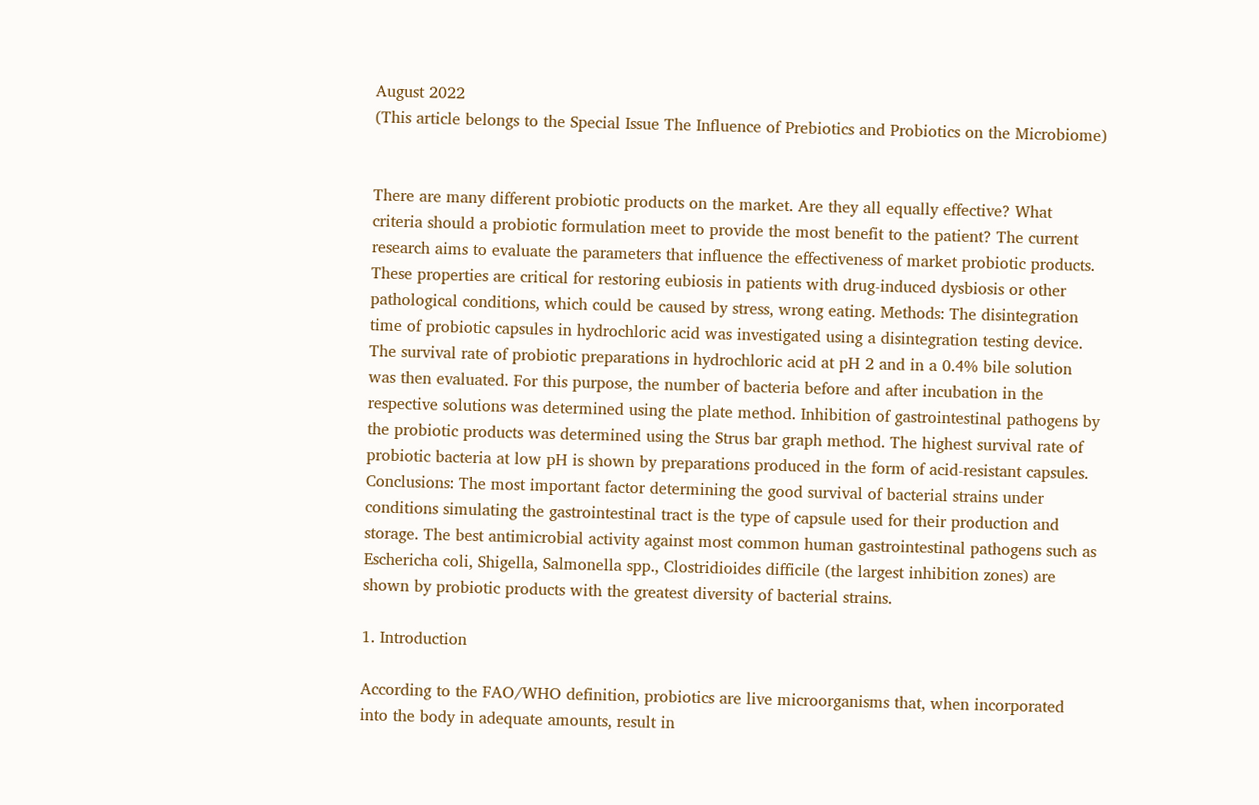August 2022
(This article belongs to the Special Issue The Influence of Prebiotics and Probiotics on the Microbiome)


There are many different probiotic products on the market. Are they all equally effective? What criteria should a probiotic formulation meet to provide the most benefit to the patient? The current research aims to evaluate the parameters that influence the effectiveness of market probiotic products. These properties are critical for restoring eubiosis in patients with drug-induced dysbiosis or other pathological conditions, which could be caused by stress, wrong eating. Methods: The disintegration time of probiotic capsules in hydrochloric acid was investigated using a disintegration testing device. The survival rate of probiotic preparations in hydrochloric acid at pH 2 and in a 0.4% bile solution was then evaluated. For this purpose, the number of bacteria before and after incubation in the respective solutions was determined using the plate method. Inhibition of gastrointestinal pathogens by the probiotic products was determined using the Strus bar graph method. The highest survival rate of probiotic bacteria at low pH is shown by preparations produced in the form of acid-resistant capsules. Conclusions: The most important factor determining the good survival of bacterial strains under conditions simulating the gastrointestinal tract is the type of capsule used for their production and storage. The best antimicrobial activity against most common human gastrointestinal pathogens such as Eschericha coli, Shigella, Salmonella spp., Clostridioides difficile (the largest inhibition zones) are shown by probiotic products with the greatest diversity of bacterial strains.

1. Introduction

According to the FAO/WHO definition, probiotics are live microorganisms that, when incorporated into the body in adequate amounts, result in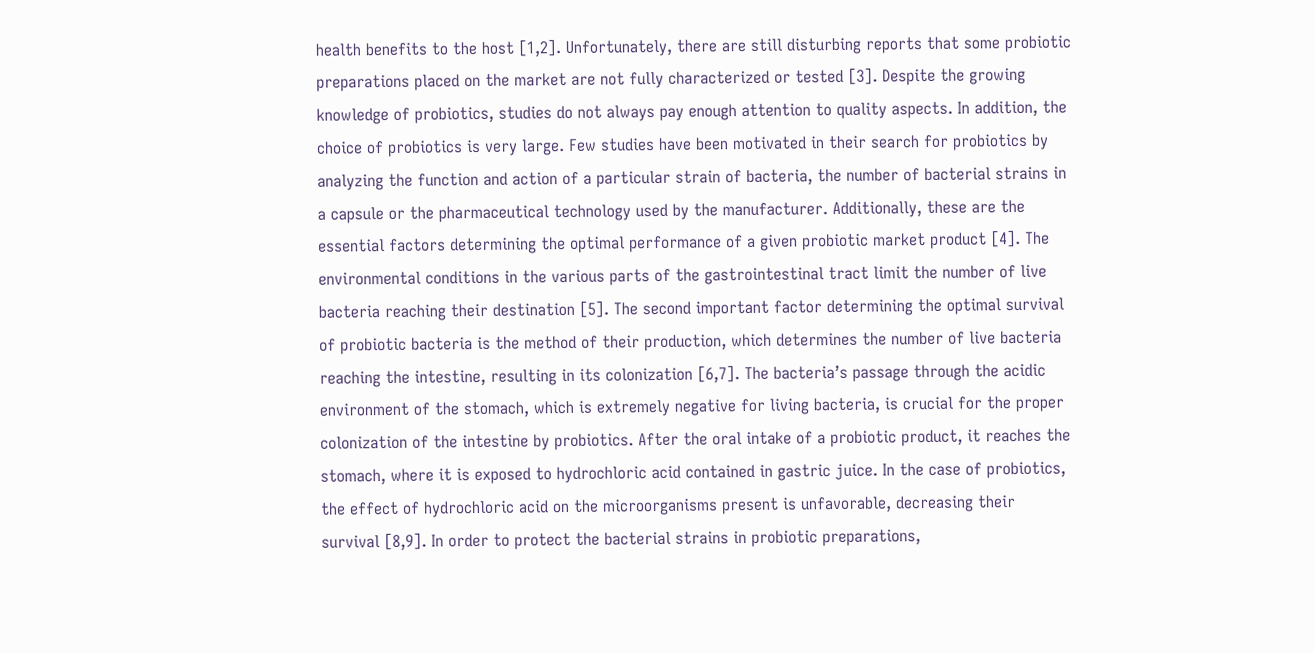health benefits to the host [1,2]. Unfortunately, there are still disturbing reports that some probiotic preparations placed on the market are not fully characterized or tested [3]. Despite the growing knowledge of probiotics, studies do not always pay enough attention to quality aspects. In addition, the choice of probiotics is very large. Few studies have been motivated in their search for probiotics by analyzing the function and action of a particular strain of bacteria, the number of bacterial strains in a capsule or the pharmaceutical technology used by the manufacturer. Additionally, these are the essential factors determining the optimal performance of a given probiotic market product [4]. The environmental conditions in the various parts of the gastrointestinal tract limit the number of live bacteria reaching their destination [5]. The second important factor determining the optimal survival of probiotic bacteria is the method of their production, which determines the number of live bacteria reaching the intestine, resulting in its colonization [6,7]. The bacteria’s passage through the acidic environment of the stomach, which is extremely negative for living bacteria, is crucial for the proper colonization of the intestine by probiotics. After the oral intake of a probiotic product, it reaches the stomach, where it is exposed to hydrochloric acid contained in gastric juice. In the case of probiotics, the effect of hydrochloric acid on the microorganisms present is unfavorable, decreasing their survival [8,9]. In order to protect the bacterial strains in probiotic preparations,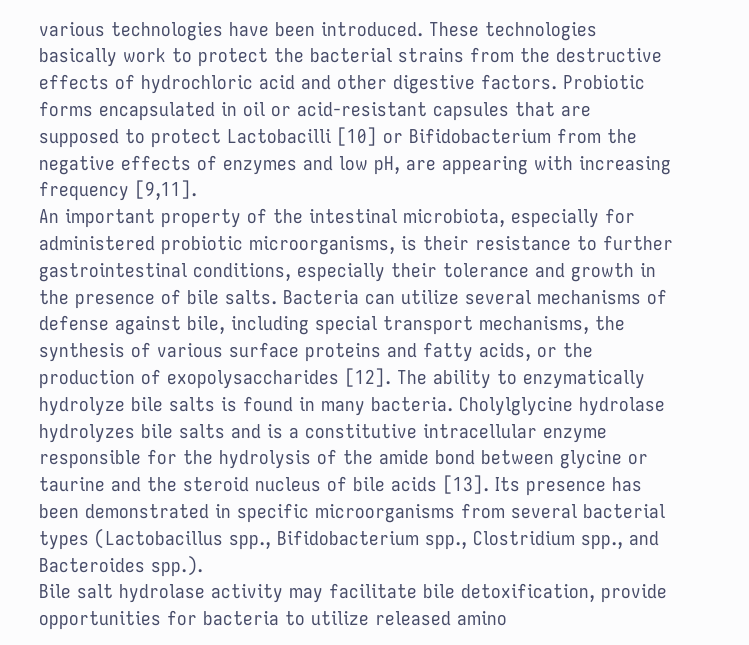various technologies have been introduced. These technologies basically work to protect the bacterial strains from the destructive effects of hydrochloric acid and other digestive factors. Probiotic forms encapsulated in oil or acid-resistant capsules that are supposed to protect Lactobacilli [10] or Bifidobacterium from the negative effects of enzymes and low pH, are appearing with increasing frequency [9,11].
An important property of the intestinal microbiota, especially for administered probiotic microorganisms, is their resistance to further gastrointestinal conditions, especially their tolerance and growth in the presence of bile salts. Bacteria can utilize several mechanisms of defense against bile, including special transport mechanisms, the synthesis of various surface proteins and fatty acids, or the production of exopolysaccharides [12]. The ability to enzymatically hydrolyze bile salts is found in many bacteria. Cholylglycine hydrolase hydrolyzes bile salts and is a constitutive intracellular enzyme responsible for the hydrolysis of the amide bond between glycine or taurine and the steroid nucleus of bile acids [13]. Its presence has been demonstrated in specific microorganisms from several bacterial types (Lactobacillus spp., Bifidobacterium spp., Clostridium spp., and Bacteroides spp.).
Bile salt hydrolase activity may facilitate bile detoxification, provide opportunities for bacteria to utilize released amino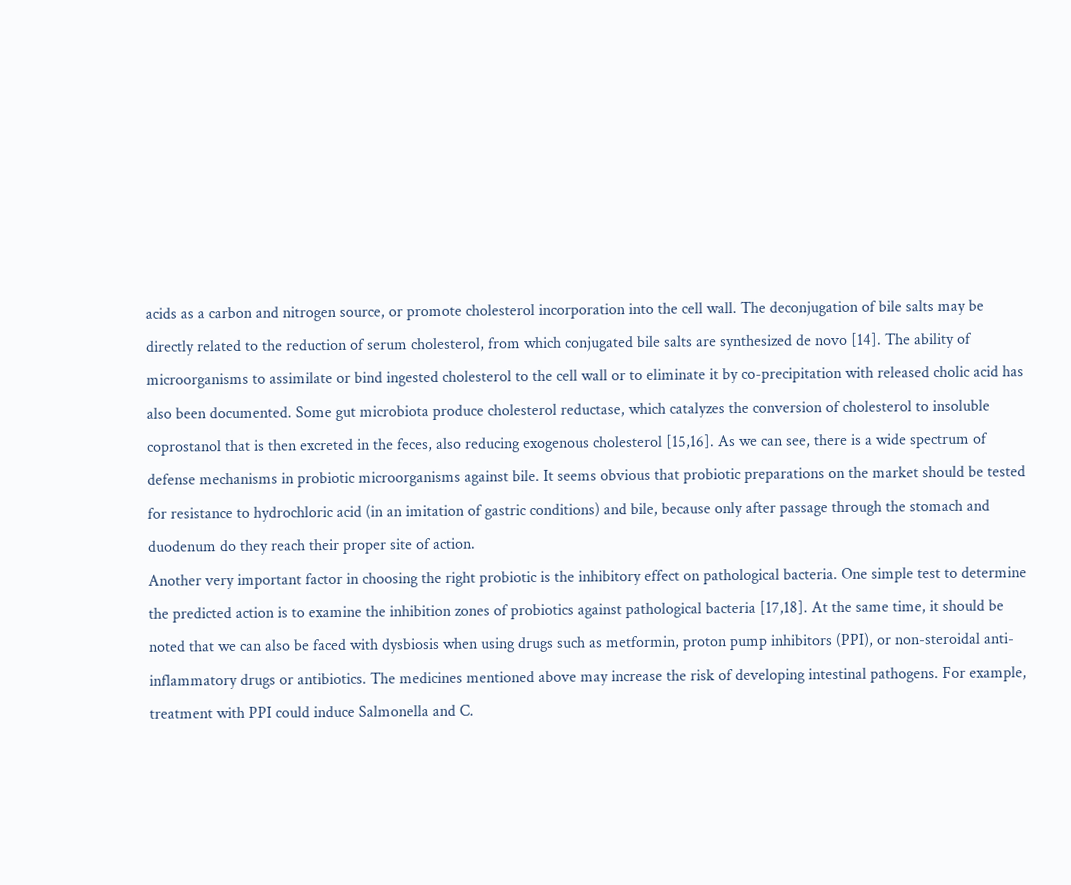acids as a carbon and nitrogen source, or promote cholesterol incorporation into the cell wall. The deconjugation of bile salts may be directly related to the reduction of serum cholesterol, from which conjugated bile salts are synthesized de novo [14]. The ability of microorganisms to assimilate or bind ingested cholesterol to the cell wall or to eliminate it by co-precipitation with released cholic acid has also been documented. Some gut microbiota produce cholesterol reductase, which catalyzes the conversion of cholesterol to insoluble coprostanol that is then excreted in the feces, also reducing exogenous cholesterol [15,16]. As we can see, there is a wide spectrum of defense mechanisms in probiotic microorganisms against bile. It seems obvious that probiotic preparations on the market should be tested for resistance to hydrochloric acid (in an imitation of gastric conditions) and bile, because only after passage through the stomach and duodenum do they reach their proper site of action.
Another very important factor in choosing the right probiotic is the inhibitory effect on pathological bacteria. One simple test to determine the predicted action is to examine the inhibition zones of probiotics against pathological bacteria [17,18]. At the same time, it should be noted that we can also be faced with dysbiosis when using drugs such as metformin, proton pump inhibitors (PPI), or non-steroidal anti-inflammatory drugs or antibiotics. The medicines mentioned above may increase the risk of developing intestinal pathogens. For example, treatment with PPI could induce Salmonella and C.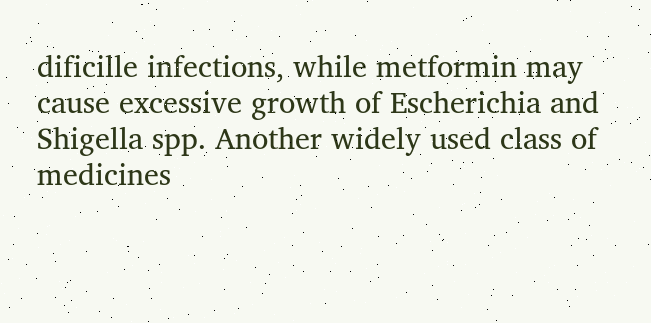dificille infections, while metformin may cause excessive growth of Escherichia and Shigella spp. Another widely used class of medicines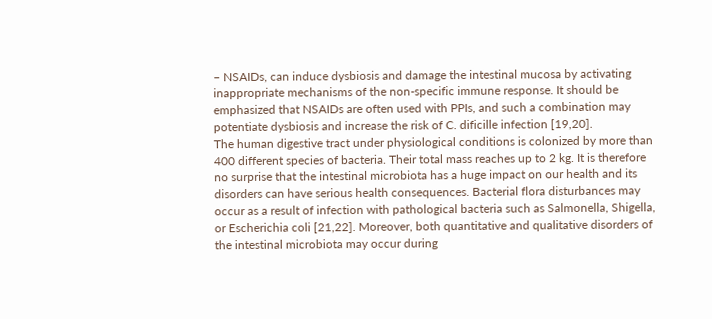– NSAIDs, can induce dysbiosis and damage the intestinal mucosa by activating inappropriate mechanisms of the non-specific immune response. It should be emphasized that NSAIDs are often used with PPIs, and such a combination may potentiate dysbiosis and increase the risk of C. dificille infection [19,20].
The human digestive tract under physiological conditions is colonized by more than 400 different species of bacteria. Their total mass reaches up to 2 kg. It is therefore no surprise that the intestinal microbiota has a huge impact on our health and its disorders can have serious health consequences. Bacterial flora disturbances may occur as a result of infection with pathological bacteria such as Salmonella, Shigella, or Escherichia coli [21,22]. Moreover, both quantitative and qualitative disorders of the intestinal microbiota may occur during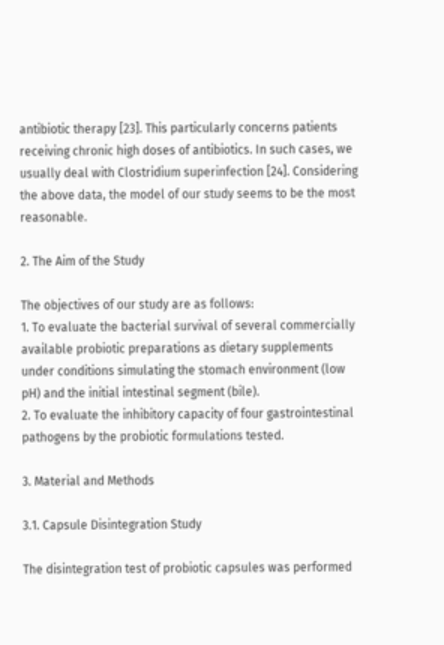antibiotic therapy [23]. This particularly concerns patients receiving chronic high doses of antibiotics. In such cases, we usually deal with Clostridium superinfection [24]. Considering the above data, the model of our study seems to be the most reasonable.

2. The Aim of the Study

The objectives of our study are as follows:
1. To evaluate the bacterial survival of several commercially available probiotic preparations as dietary supplements under conditions simulating the stomach environment (low pH) and the initial intestinal segment (bile).
2. To evaluate the inhibitory capacity of four gastrointestinal pathogens by the probiotic formulations tested.

3. Material and Methods

3.1. Capsule Disintegration Study

The disintegration test of probiotic capsules was performed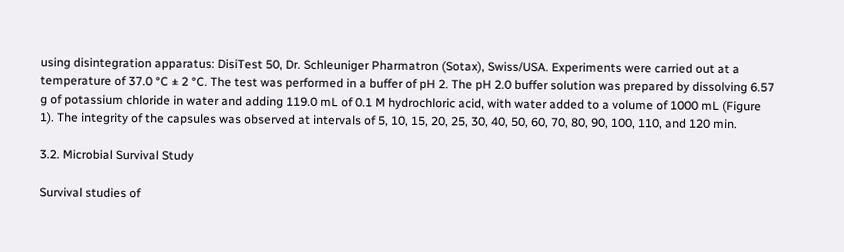using disintegration apparatus: DisiTest 50, Dr. Schleuniger Pharmatron (Sotax), Swiss/USA. Experiments were carried out at a temperature of 37.0 °C ± 2 °C. The test was performed in a buffer of pH 2. The pH 2.0 buffer solution was prepared by dissolving 6.57 g of potassium chloride in water and adding 119.0 mL of 0.1 M hydrochloric acid, with water added to a volume of 1000 mL (Figure 1). The integrity of the capsules was observed at intervals of 5, 10, 15, 20, 25, 30, 40, 50, 60, 70, 80, 90, 100, 110, and 120 min.

3.2. Microbial Survival Study

Survival studies of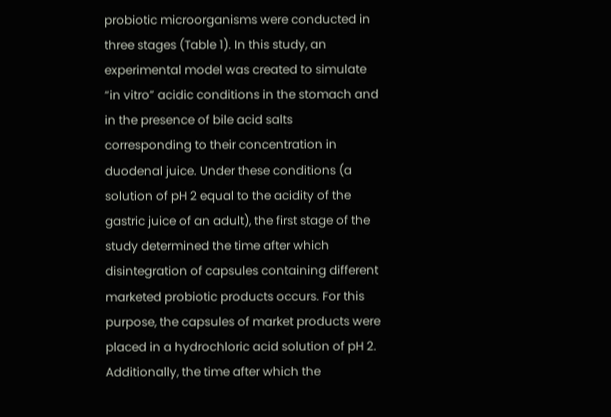probiotic microorganisms were conducted in three stages (Table 1). In this study, an experimental model was created to simulate “in vitro” acidic conditions in the stomach and in the presence of bile acid salts corresponding to their concentration in duodenal juice. Under these conditions (a solution of pH 2 equal to the acidity of the gastric juice of an adult), the first stage of the study determined the time after which disintegration of capsules containing different marketed probiotic products occurs. For this purpose, the capsules of market products were placed in a hydrochloric acid solution of pH 2. Additionally, the time after which the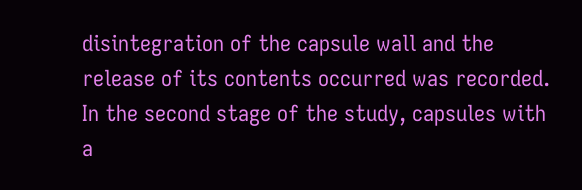disintegration of the capsule wall and the release of its contents occurred was recorded.
In the second stage of the study, capsules with a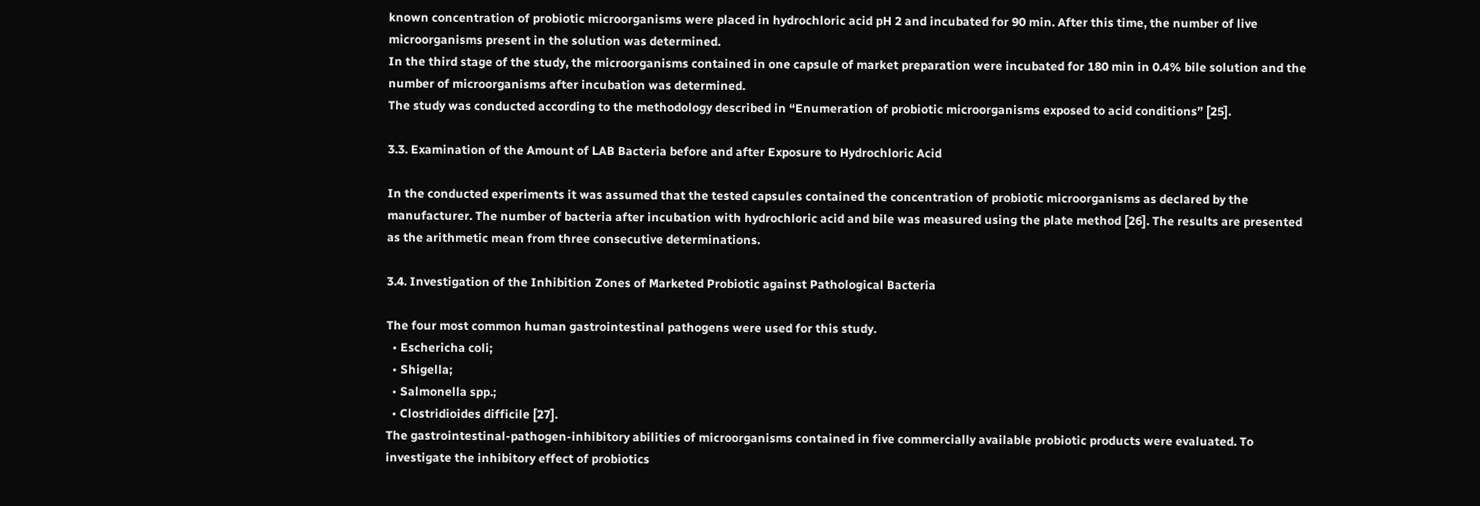known concentration of probiotic microorganisms were placed in hydrochloric acid pH 2 and incubated for 90 min. After this time, the number of live microorganisms present in the solution was determined.
In the third stage of the study, the microorganisms contained in one capsule of market preparation were incubated for 180 min in 0.4% bile solution and the number of microorganisms after incubation was determined.
The study was conducted according to the methodology described in “Enumeration of probiotic microorganisms exposed to acid conditions” [25].

3.3. Examination of the Amount of LAB Bacteria before and after Exposure to Hydrochloric Acid

In the conducted experiments it was assumed that the tested capsules contained the concentration of probiotic microorganisms as declared by the manufacturer. The number of bacteria after incubation with hydrochloric acid and bile was measured using the plate method [26]. The results are presented as the arithmetic mean from three consecutive determinations.

3.4. Investigation of the Inhibition Zones of Marketed Probiotic against Pathological Bacteria

The four most common human gastrointestinal pathogens were used for this study.
  • Eschericha coli;
  • Shigella;
  • Salmonella spp.;
  • Clostridioides difficile [27].
The gastrointestinal-pathogen-inhibitory abilities of microorganisms contained in five commercially available probiotic products were evaluated. To investigate the inhibitory effect of probiotics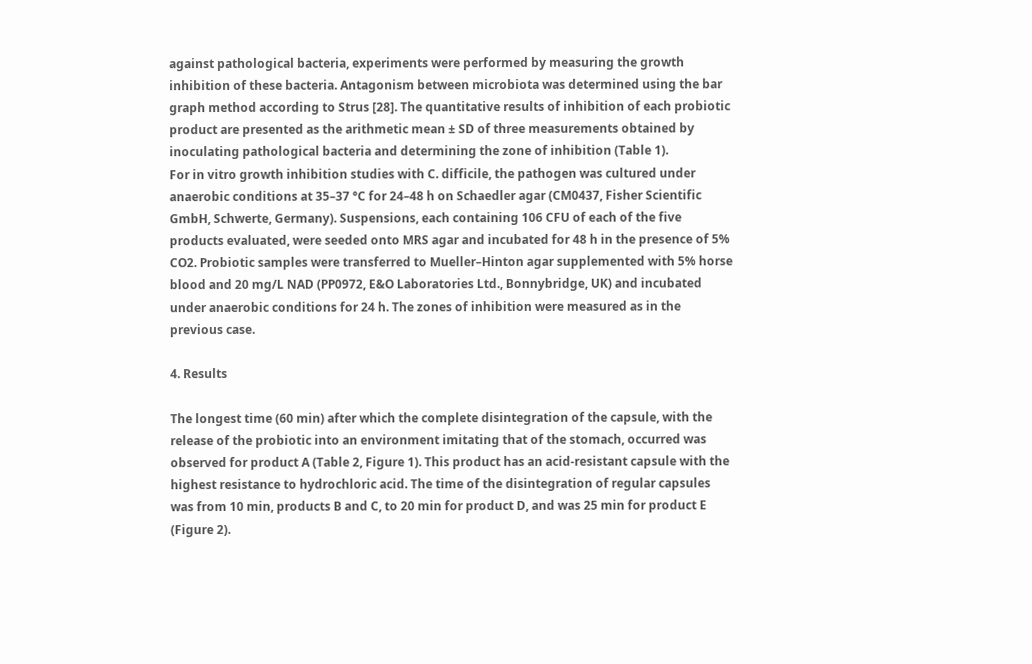against pathological bacteria, experiments were performed by measuring the growth inhibition of these bacteria. Antagonism between microbiota was determined using the bar graph method according to Strus [28]. The quantitative results of inhibition of each probiotic product are presented as the arithmetic mean ± SD of three measurements obtained by inoculating pathological bacteria and determining the zone of inhibition (Table 1).
For in vitro growth inhibition studies with C. difficile, the pathogen was cultured under anaerobic conditions at 35–37 °C for 24–48 h on Schaedler agar (CM0437, Fisher Scientific GmbH, Schwerte, Germany). Suspensions, each containing 106 CFU of each of the five products evaluated, were seeded onto MRS agar and incubated for 48 h in the presence of 5% CO2. Probiotic samples were transferred to Mueller–Hinton agar supplemented with 5% horse blood and 20 mg/L NAD (PP0972, E&O Laboratories Ltd., Bonnybridge, UK) and incubated under anaerobic conditions for 24 h. The zones of inhibition were measured as in the previous case.

4. Results

The longest time (60 min) after which the complete disintegration of the capsule, with the release of the probiotic into an environment imitating that of the stomach, occurred was observed for product A (Table 2, Figure 1). This product has an acid-resistant capsule with the highest resistance to hydrochloric acid. The time of the disintegration of regular capsules was from 10 min, products B and C, to 20 min for product D, and was 25 min for product E (Figure 2).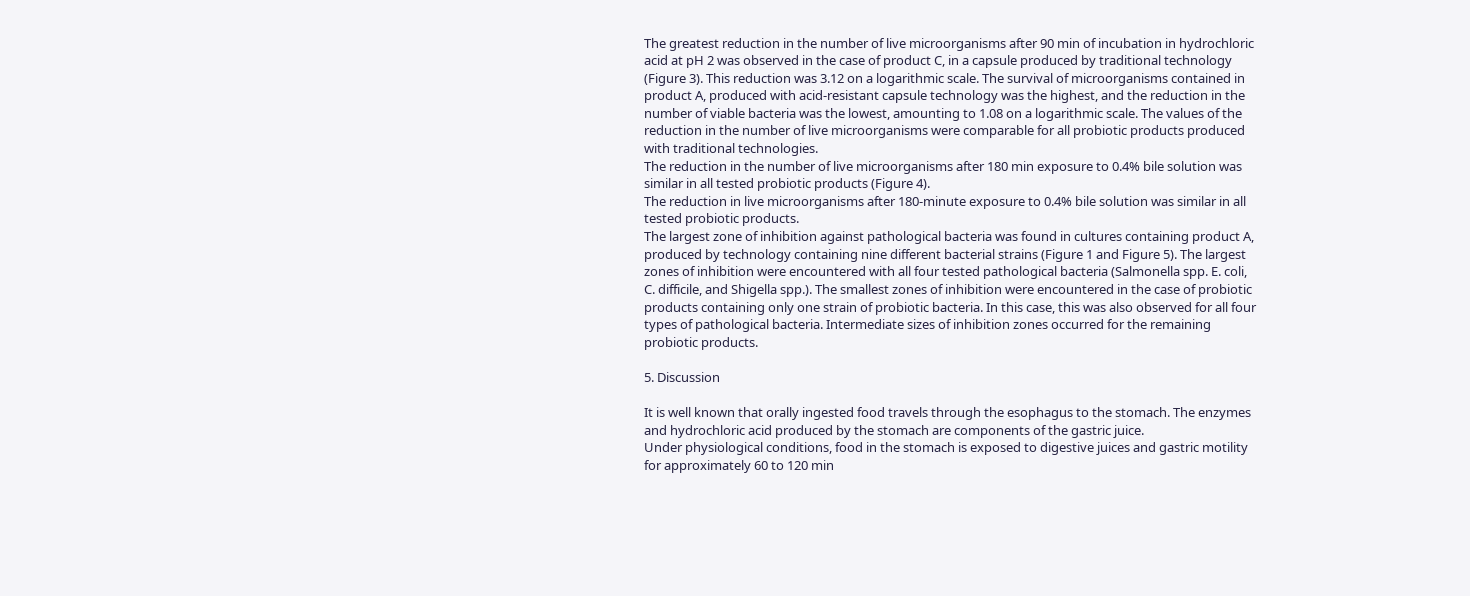The greatest reduction in the number of live microorganisms after 90 min of incubation in hydrochloric acid at pH 2 was observed in the case of product C, in a capsule produced by traditional technology (Figure 3). This reduction was 3.12 on a logarithmic scale. The survival of microorganisms contained in product A, produced with acid-resistant capsule technology was the highest, and the reduction in the number of viable bacteria was the lowest, amounting to 1.08 on a logarithmic scale. The values of the reduction in the number of live microorganisms were comparable for all probiotic products produced with traditional technologies.
The reduction in the number of live microorganisms after 180 min exposure to 0.4% bile solution was similar in all tested probiotic products (Figure 4).
The reduction in live microorganisms after 180-minute exposure to 0.4% bile solution was similar in all tested probiotic products.
The largest zone of inhibition against pathological bacteria was found in cultures containing product A, produced by technology containing nine different bacterial strains (Figure 1 and Figure 5). The largest zones of inhibition were encountered with all four tested pathological bacteria (Salmonella spp. E. coli, C. difficile, and Shigella spp.). The smallest zones of inhibition were encountered in the case of probiotic products containing only one strain of probiotic bacteria. In this case, this was also observed for all four types of pathological bacteria. Intermediate sizes of inhibition zones occurred for the remaining probiotic products.

5. Discussion

It is well known that orally ingested food travels through the esophagus to the stomach. The enzymes and hydrochloric acid produced by the stomach are components of the gastric juice.
Under physiological conditions, food in the stomach is exposed to digestive juices and gastric motility for approximately 60 to 120 min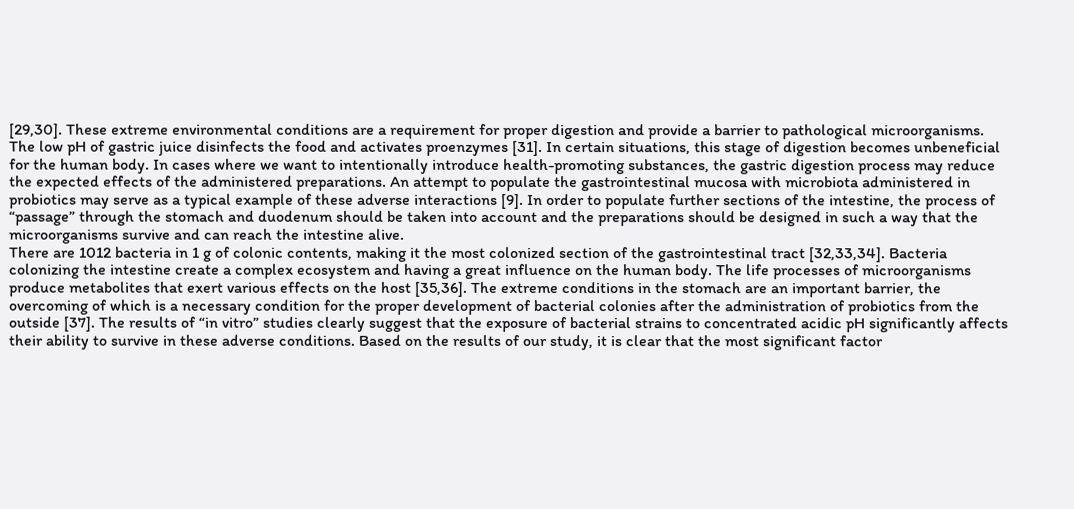[29,30]. These extreme environmental conditions are a requirement for proper digestion and provide a barrier to pathological microorganisms. The low pH of gastric juice disinfects the food and activates proenzymes [31]. In certain situations, this stage of digestion becomes unbeneficial for the human body. In cases where we want to intentionally introduce health-promoting substances, the gastric digestion process may reduce the expected effects of the administered preparations. An attempt to populate the gastrointestinal mucosa with microbiota administered in probiotics may serve as a typical example of these adverse interactions [9]. In order to populate further sections of the intestine, the process of “passage” through the stomach and duodenum should be taken into account and the preparations should be designed in such a way that the microorganisms survive and can reach the intestine alive.
There are 1012 bacteria in 1 g of colonic contents, making it the most colonized section of the gastrointestinal tract [32,33,34]. Bacteria colonizing the intestine create a complex ecosystem and having a great influence on the human body. The life processes of microorganisms produce metabolites that exert various effects on the host [35,36]. The extreme conditions in the stomach are an important barrier, the overcoming of which is a necessary condition for the proper development of bacterial colonies after the administration of probiotics from the outside [37]. The results of “in vitro” studies clearly suggest that the exposure of bacterial strains to concentrated acidic pH significantly affects their ability to survive in these adverse conditions. Based on the results of our study, it is clear that the most significant factor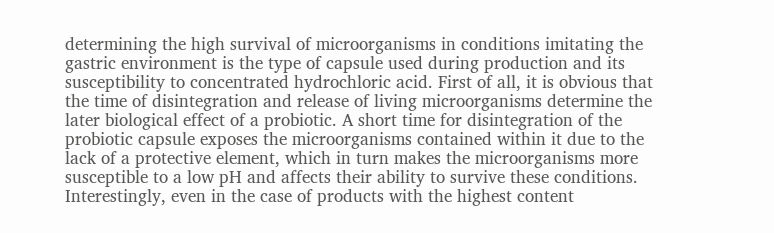determining the high survival of microorganisms in conditions imitating the gastric environment is the type of capsule used during production and its susceptibility to concentrated hydrochloric acid. First of all, it is obvious that the time of disintegration and release of living microorganisms determine the later biological effect of a probiotic. A short time for disintegration of the probiotic capsule exposes the microorganisms contained within it due to the lack of a protective element, which in turn makes the microorganisms more susceptible to a low pH and affects their ability to survive these conditions.
Interestingly, even in the case of products with the highest content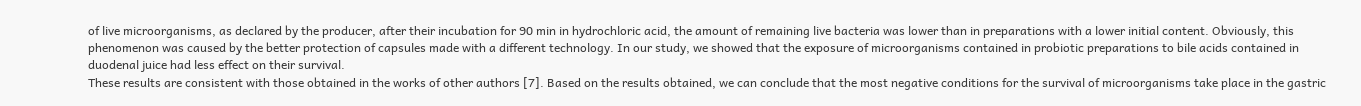of live microorganisms, as declared by the producer, after their incubation for 90 min in hydrochloric acid, the amount of remaining live bacteria was lower than in preparations with a lower initial content. Obviously, this phenomenon was caused by the better protection of capsules made with a different technology. In our study, we showed that the exposure of microorganisms contained in probiotic preparations to bile acids contained in duodenal juice had less effect on their survival.
These results are consistent with those obtained in the works of other authors [7]. Based on the results obtained, we can conclude that the most negative conditions for the survival of microorganisms take place in the gastric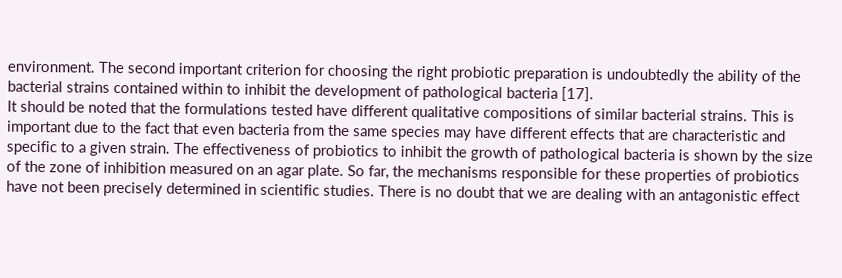environment. The second important criterion for choosing the right probiotic preparation is undoubtedly the ability of the bacterial strains contained within to inhibit the development of pathological bacteria [17].
It should be noted that the formulations tested have different qualitative compositions of similar bacterial strains. This is important due to the fact that even bacteria from the same species may have different effects that are characteristic and specific to a given strain. The effectiveness of probiotics to inhibit the growth of pathological bacteria is shown by the size of the zone of inhibition measured on an agar plate. So far, the mechanisms responsible for these properties of probiotics have not been precisely determined in scientific studies. There is no doubt that we are dealing with an antagonistic effect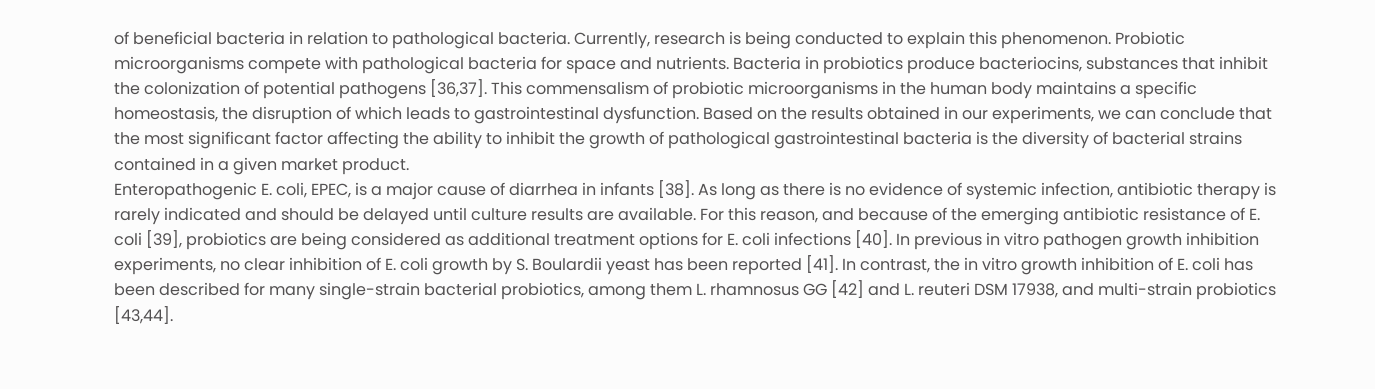of beneficial bacteria in relation to pathological bacteria. Currently, research is being conducted to explain this phenomenon. Probiotic microorganisms compete with pathological bacteria for space and nutrients. Bacteria in probiotics produce bacteriocins, substances that inhibit the colonization of potential pathogens [36,37]. This commensalism of probiotic microorganisms in the human body maintains a specific homeostasis, the disruption of which leads to gastrointestinal dysfunction. Based on the results obtained in our experiments, we can conclude that the most significant factor affecting the ability to inhibit the growth of pathological gastrointestinal bacteria is the diversity of bacterial strains contained in a given market product.
Enteropathogenic E. coli, EPEC, is a major cause of diarrhea in infants [38]. As long as there is no evidence of systemic infection, antibiotic therapy is rarely indicated and should be delayed until culture results are available. For this reason, and because of the emerging antibiotic resistance of E. coli [39], probiotics are being considered as additional treatment options for E. coli infections [40]. In previous in vitro pathogen growth inhibition experiments, no clear inhibition of E. coli growth by S. Boulardii yeast has been reported [41]. In contrast, the in vitro growth inhibition of E. coli has been described for many single-strain bacterial probiotics, among them L. rhamnosus GG [42] and L. reuteri DSM 17938, and multi-strain probiotics [43,44].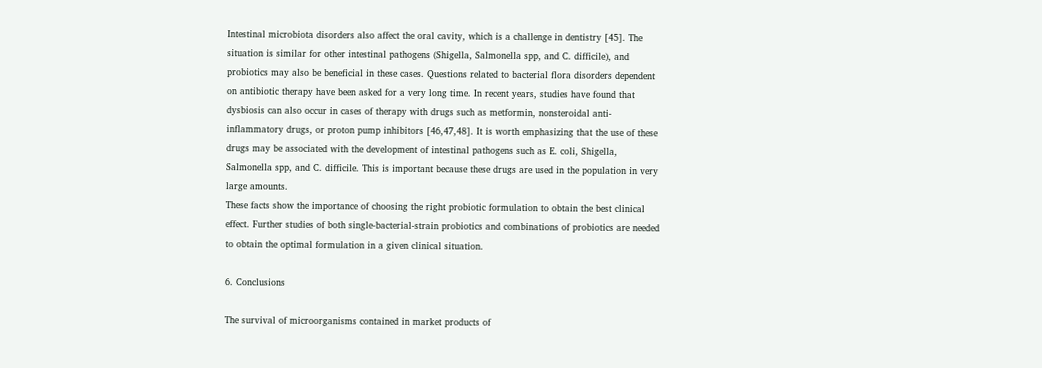Intestinal microbiota disorders also affect the oral cavity, which is a challenge in dentistry [45]. The situation is similar for other intestinal pathogens (Shigella, Salmonella spp, and C. difficile), and probiotics may also be beneficial in these cases. Questions related to bacterial flora disorders dependent on antibiotic therapy have been asked for a very long time. In recent years, studies have found that dysbiosis can also occur in cases of therapy with drugs such as metformin, nonsteroidal anti-inflammatory drugs, or proton pump inhibitors [46,47,48]. It is worth emphasizing that the use of these drugs may be associated with the development of intestinal pathogens such as E. coli, Shigella, Salmonella spp, and C. difficile. This is important because these drugs are used in the population in very large amounts.
These facts show the importance of choosing the right probiotic formulation to obtain the best clinical effect. Further studies of both single-bacterial-strain probiotics and combinations of probiotics are needed to obtain the optimal formulation in a given clinical situation.

6. Conclusions

The survival of microorganisms contained in market products of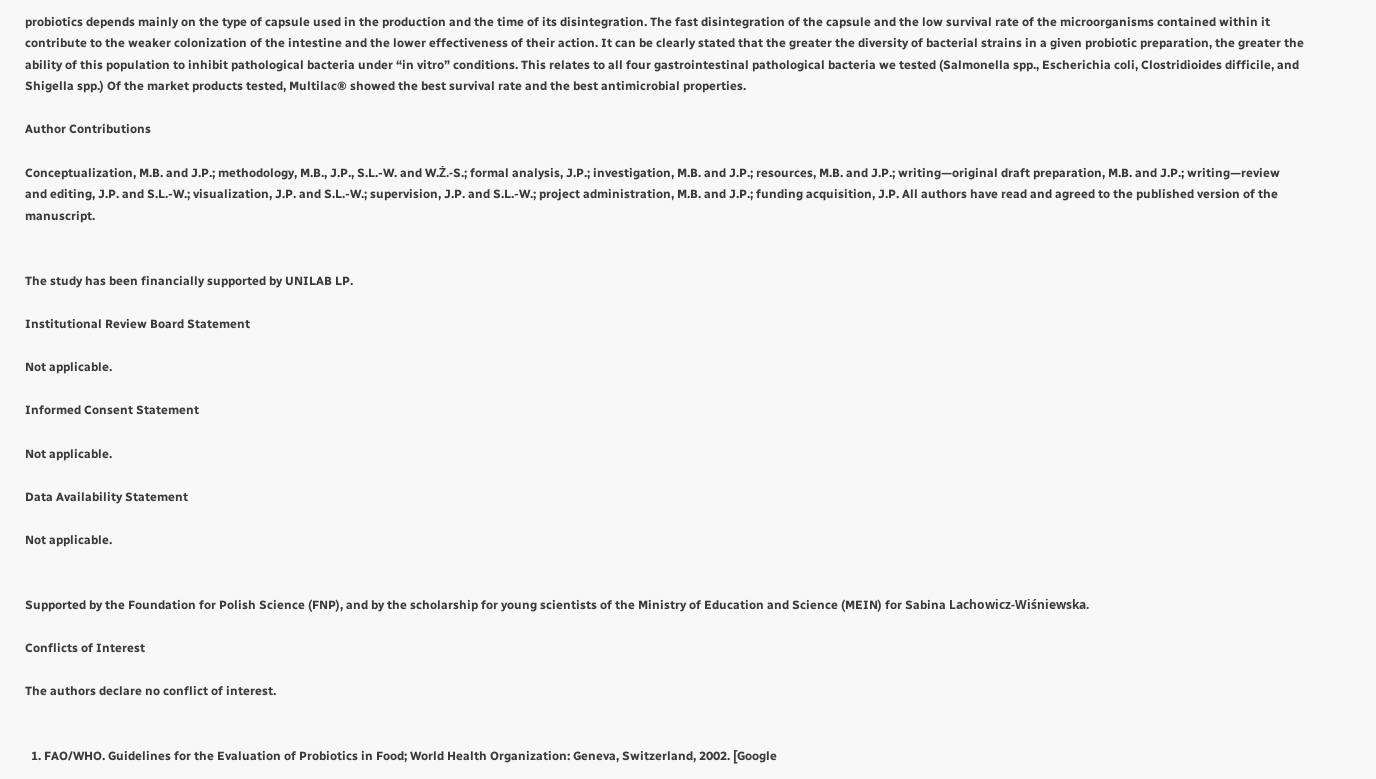probiotics depends mainly on the type of capsule used in the production and the time of its disintegration. The fast disintegration of the capsule and the low survival rate of the microorganisms contained within it contribute to the weaker colonization of the intestine and the lower effectiveness of their action. It can be clearly stated that the greater the diversity of bacterial strains in a given probiotic preparation, the greater the ability of this population to inhibit pathological bacteria under “in vitro” conditions. This relates to all four gastrointestinal pathological bacteria we tested (Salmonella spp., Escherichia coli, Clostridioides difficile, and Shigella spp.) Of the market products tested, Multilac® showed the best survival rate and the best antimicrobial properties.

Author Contributions

Conceptualization, M.B. and J.P.; methodology, M.B., J.P., S.L.-W. and W.Ż.-S.; formal analysis, J.P.; investigation, M.B. and J.P.; resources, M.B. and J.P.; writing—original draft preparation, M.B. and J.P.; writing—review and editing, J.P. and S.L.-W.; visualization, J.P. and S.L.-W.; supervision, J.P. and S.L.-W.; project administration, M.B. and J.P.; funding acquisition, J.P. All authors have read and agreed to the published version of the manuscript.


The study has been financially supported by UNILAB LP.

Institutional Review Board Statement

Not applicable.

Informed Consent Statement

Not applicable.

Data Availability Statement

Not applicable.


Supported by the Foundation for Polish Science (FNP), and by the scholarship for young scientists of the Ministry of Education and Science (MEIN) for Sabina Lachowicz-Wiśniewska.

Conflicts of Interest

The authors declare no conflict of interest.


  1. FAO/WHO. Guidelines for the Evaluation of Probiotics in Food; World Health Organization: Geneva, Switzerland, 2002. [Google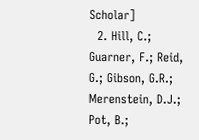Scholar]
  2. Hill, C.; Guarner, F.; Reid, G.; Gibson, G.R.; Merenstein, D.J.; Pot, B.;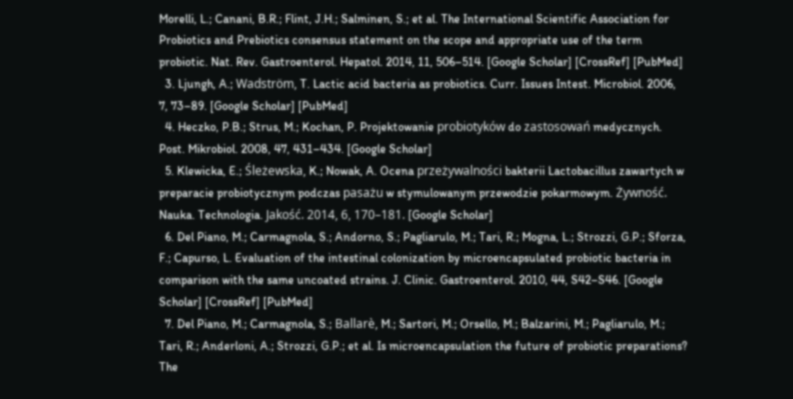Morelli, L.; Canani, B.R.; Flint, J.H.; Salminen, S.; et al. The International Scientific Association for Probiotics and Prebiotics consensus statement on the scope and appropriate use of the term probiotic. Nat. Rev. Gastroenterol. Hepatol. 2014, 11, 506–514. [Google Scholar] [CrossRef] [PubMed]
  3. Ljungh, A.; Wadström, T. Lactic acid bacteria as probiotics. Curr. Issues Intest. Microbiol. 2006, 7, 73–89. [Google Scholar] [PubMed]
  4. Heczko, P.B.; Strus, M.; Kochan, P. Projektowanie probiotyków do zastosowań medycznych. Post. Mikrobiol. 2008, 47, 431–434. [Google Scholar]
  5. Klewicka, E.; Śleżewska, K.; Nowak, A. Ocena przeżywalności bakterii Lactobacillus zawartych w preparacie probiotycznym podczas pasażu w stymulowanym przewodzie pokarmowym. Żywność. Nauka. Technologia. Jakość. 2014, 6, 170–181. [Google Scholar]
  6. Del Piano, M.; Carmagnola, S.; Andorno, S.; Pagliarulo, M.; Tari, R.; Mogna, L.; Strozzi, G.P.; Sforza, F.; Capurso, L. Evaluation of the intestinal colonization by microencapsulated probiotic bacteria in comparison with the same uncoated strains. J. Clinic. Gastroenterol. 2010, 44, S42–S46. [Google Scholar] [CrossRef] [PubMed]
  7. Del Piano, M.; Carmagnola, S.; Ballarè, M.; Sartori, M.; Orsello, M.; Balzarini, M.; Pagliarulo, M.; Tari, R.; Anderloni, A.; Strozzi, G.P.; et al. Is microencapsulation the future of probiotic preparations? The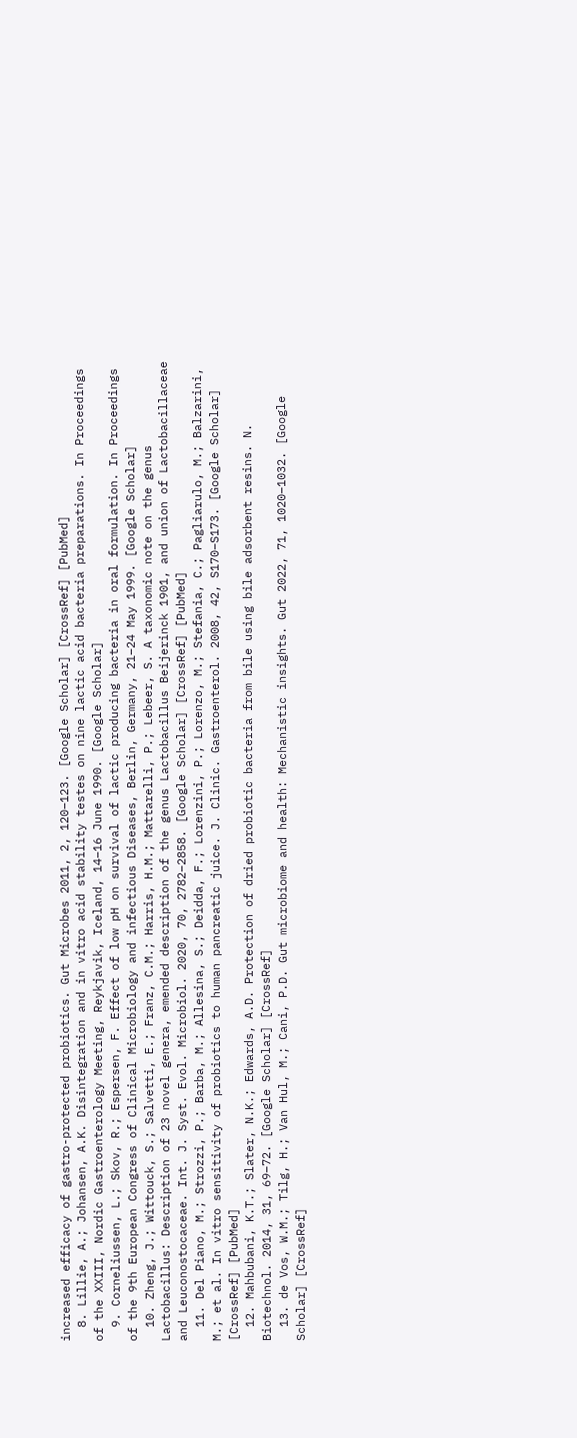increased efficacy of gastro-protected probiotics. Gut Microbes 2011, 2, 120–123. [Google Scholar] [CrossRef] [PubMed]
  8. Lillie, A.; Johansen, A.K. Disintegration and in vitro acid stability testes on nine lactic acid bacteria preparations. In Proceedings of the XXIII, Nordic Gastroenterology Meeting, Reykjavik, Iceland, 14–16 June 1990. [Google Scholar]
  9. Corneliussen, L.; Skov, R.; Espersen, F. Effect of low pH on survival of lactic producing bacteria in oral formulation. In Proceedings of the 9th European Congress of Clinical Microbiology and infectious Diseases, Berlin, Germany, 21–24 May 1999. [Google Scholar]
  10. Zheng, J.; Wittouck, S.; Salvetti, E.; Franz, C.M.; Harris, H.M.; Mattarelli, P.; Lebeer, S. A taxonomic note on the genus Lactobacillus: Description of 23 novel genera, emended description of the genus Lactobacillus Beijerinck 1901, and union of Lactobacillaceae and Leuconostocaceae. Int. J. Syst. Evol. Microbiol. 2020, 70, 2782–2858. [Google Scholar] [CrossRef] [PubMed]
  11. Del Piano, M.; Strozzi, P.; Barba, M.; Allesina, S.; Deidda, F.; Lorenzini, P.; Lorenzo, M.; Stefania, C.; Pagliarulo, M.; Balzarini, M.; et al. In vitro sensitivity of probiotics to human pancreatic juice. J. Clinic. Gastroenterol. 2008, 42, S170–S173. [Google Scholar] [CrossRef] [PubMed]
  12. Mahbubani, K.T.; Slater, N.K.; Edwards, A.D. Protection of dried probiotic bacteria from bile using bile adsorbent resins. N. Biotechnol. 2014, 31, 69–72. [Google Scholar] [CrossRef]
  13. de Vos, W.M.; Tilg, H.; Van Hul, M.; Cani, P.D. Gut microbiome and health: Mechanistic insights. Gut 2022, 71, 1020–1032. [Google Scholar] [CrossRef]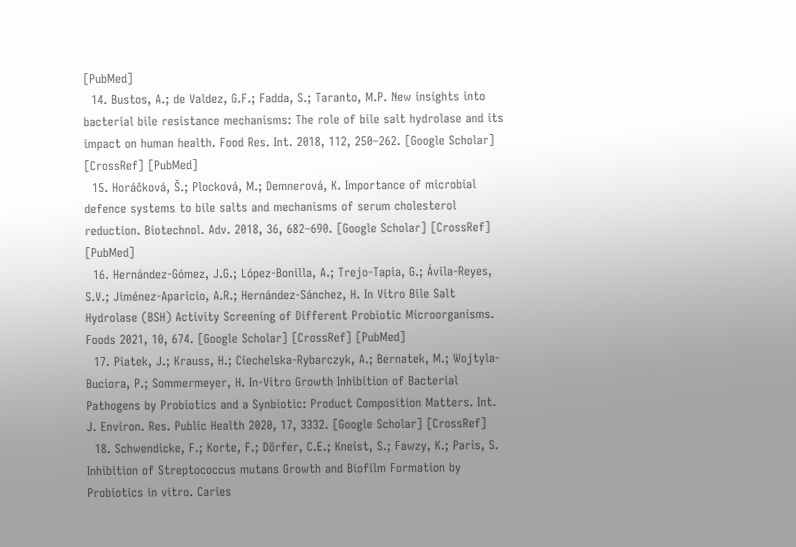[PubMed]
  14. Bustos, A.; de Valdez, G.F.; Fadda, S.; Taranto, M.P. New insights into bacterial bile resistance mechanisms: The role of bile salt hydrolase and its impact on human health. Food Res. Int. 2018, 112, 250–262. [Google Scholar] [CrossRef] [PubMed]
  15. Horáčková, Š.; Plocková, M.; Demnerová, K. Importance of microbial defence systems to bile salts and mechanisms of serum cholesterol reduction. Biotechnol. Adv. 2018, 36, 682–690. [Google Scholar] [CrossRef] [PubMed]
  16. Hernández-Gómez, J.G.; López-Bonilla, A.; Trejo-Tapia, G.; Ávila-Reyes, S.V.; Jiménez-Aparicio, A.R.; Hernández-Sánchez, H. In Vitro Bile Salt Hydrolase (BSH) Activity Screening of Different Probiotic Microorganisms. Foods 2021, 10, 674. [Google Scholar] [CrossRef] [PubMed]
  17. Piatek, J.; Krauss, H.; Ciechelska-Rybarczyk, A.; Bernatek, M.; Wojtyla-Buciora, P.; Sommermeyer, H. In-Vitro Growth Inhibition of Bacterial Pathogens by Probiotics and a Synbiotic: Product Composition Matters. Int. J. Environ. Res. Public Health 2020, 17, 3332. [Google Scholar] [CrossRef]
  18. Schwendicke, F.; Korte, F.; Dörfer, C.E.; Kneist, S.; Fawzy, K.; Paris, S. Inhibition of Streptococcus mutans Growth and Biofilm Formation by Probiotics in vitro. Caries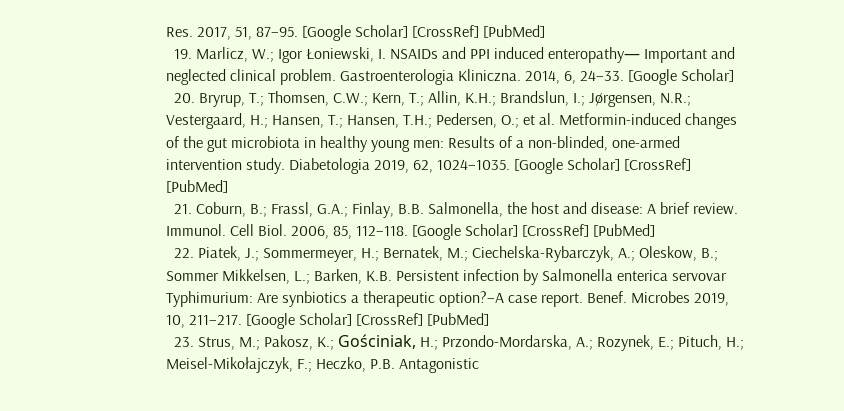Res. 2017, 51, 87–95. [Google Scholar] [CrossRef] [PubMed]
  19. Marlicz, W.; Igor Łoniewski, I. NSAIDs and PPI induced enteropathy— Important and neglected clinical problem. Gastroenterologia Kliniczna. 2014, 6, 24–33. [Google Scholar]
  20. Bryrup, T.; Thomsen, C.W.; Kern, T.; Allin, K.H.; Brandslun, I.; Jørgensen, N.R.; Vestergaard, H.; Hansen, T.; Hansen, T.H.; Pedersen, O.; et al. Metformin-induced changes of the gut microbiota in healthy young men: Results of a non-blinded, one-armed intervention study. Diabetologia 2019, 62, 1024–1035. [Google Scholar] [CrossRef] [PubMed]
  21. Coburn, B.; Frassl, G.A.; Finlay, B.B. Salmonella, the host and disease: A brief review. Immunol. Cell Biol. 2006, 85, 112–118. [Google Scholar] [CrossRef] [PubMed]
  22. Piatek, J.; Sommermeyer, H.; Bernatek, M.; Ciechelska-Rybarczyk, A.; Oleskow, B.; Sommer Mikkelsen, L.; Barken, K.B. Persistent infection by Salmonella enterica servovar Typhimurium: Are synbiotics a therapeutic option?–A case report. Benef. Microbes 2019, 10, 211–217. [Google Scholar] [CrossRef] [PubMed]
  23. Strus, M.; Pakosz, K.; Gościniak, H.; Przondo-Mordarska, A.; Rozynek, E.; Pituch, H.; Meisel-Mikołajczyk, F.; Heczko, P.B. Antagonistic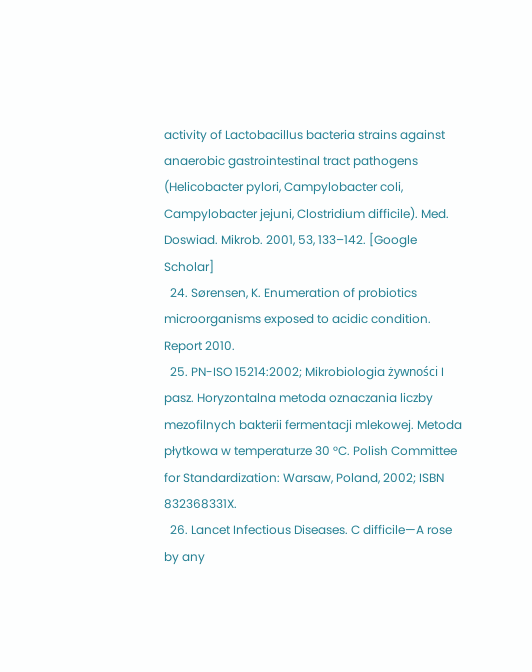activity of Lactobacillus bacteria strains against anaerobic gastrointestinal tract pathogens (Helicobacter pylori, Campylobacter coli, Campylobacter jejuni, Clostridium difficile). Med. Doswiad. Mikrob. 2001, 53, 133–142. [Google Scholar]
  24. Sørensen, K. Enumeration of probiotics microorganisms exposed to acidic condition. Report 2010.
  25. PN-ISO 15214:2002; Mikrobiologia żywności I pasz. Horyzontalna metoda oznaczania liczby mezofilnych bakterii fermentacji mlekowej. Metoda płytkowa w temperaturze 30 °C. Polish Committee for Standardization: Warsaw, Poland, 2002; ISBN 832368331X.
  26. Lancet Infectious Diseases. C difficile—A rose by any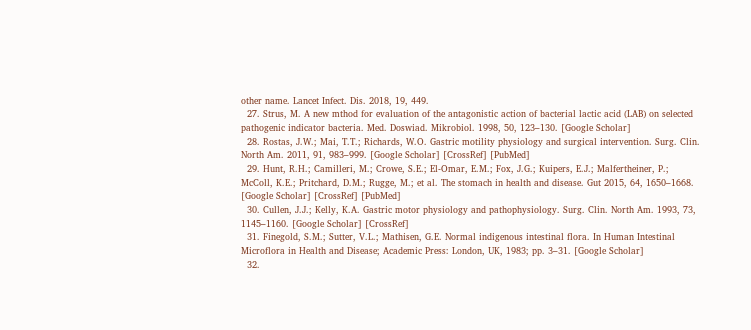other name. Lancet Infect. Dis. 2018, 19, 449.
  27. Strus, M. A new mthod for evaluation of the antagonistic action of bacterial lactic acid (LAB) on selected pathogenic indicator bacteria. Med. Doswiad. Mikrobiol. 1998, 50, 123–130. [Google Scholar]
  28. Rostas, J.W.; Mai, T.T.; Richards, W.O. Gastric motility physiology and surgical intervention. Surg. Clin. North Am. 2011, 91, 983–999. [Google Scholar] [CrossRef] [PubMed]
  29. Hunt, R.H.; Camilleri, M.; Crowe, S.E.; El-Omar, E.M.; Fox, J.G.; Kuipers, E.J.; Malfertheiner, P.; McColl, K.E.; Pritchard, D.M.; Rugge, M.; et al. The stomach in health and disease. Gut 2015, 64, 1650–1668. [Google Scholar] [CrossRef] [PubMed]
  30. Cullen, J.J.; Kelly, K.A. Gastric motor physiology and pathophysiology. Surg. Clin. North Am. 1993, 73, 1145–1160. [Google Scholar] [CrossRef]
  31. Finegold, S.M.; Sutter, V.L.; Mathisen, G.E. Normal indigenous intestinal flora. In Human Intestinal Microflora in Health and Disease; Academic Press: London, UK, 1983; pp. 3–31. [Google Scholar]
  32.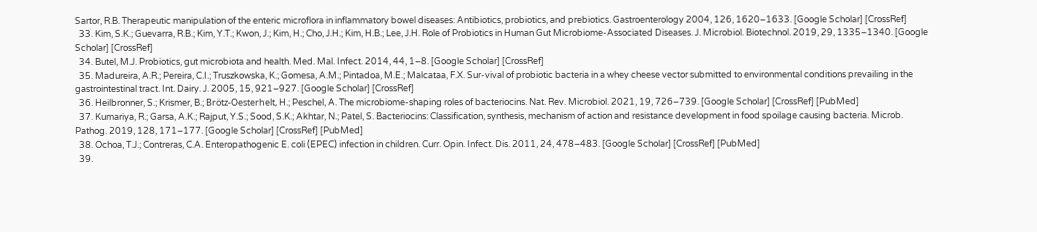Sartor, R.B. Therapeutic manipulation of the enteric microflora in inflammatory bowel diseases: Antibiotics, probiotics, and prebiotics. Gastroenterology 2004, 126, 1620–1633. [Google Scholar] [CrossRef]
  33. Kim, S.K.; Guevarra, R.B.; Kim, Y.T.; Kwon, J.; Kim, H.; Cho, J.H.; Kim, H.B.; Lee, J.H. Role of Probiotics in Human Gut Microbiome-Associated Diseases. J. Microbiol. Biotechnol. 2019, 29, 1335–1340. [Google Scholar] [CrossRef]
  34. Butel, M.J. Probiotics, gut microbiota and health. Med. Mal. Infect. 2014, 44, 1–8. [Google Scholar] [CrossRef]
  35. Madureira, A.R.; Pereira, C.I.; Truszkowska, K.; Gomesa, A.M.; Pintadoa, M.E.; Malcataa, F.X. Sur-vival of probiotic bacteria in a whey cheese vector submitted to environmental conditions prevailing in the gastrointestinal tract. Int. Dairy. J. 2005, 15, 921–927. [Google Scholar] [CrossRef]
  36. Heilbronner, S.; Krismer, B.; Brötz-Oesterhelt, H.; Peschel, A. The microbiome-shaping roles of bacteriocins. Nat. Rev. Microbiol. 2021, 19, 726–739. [Google Scholar] [CrossRef] [PubMed]
  37. Kumariya, R.; Garsa, A.K.; Rajput, Y.S.; Sood, S.K.; Akhtar, N.; Patel, S. Bacteriocins: Classification, synthesis, mechanism of action and resistance development in food spoilage causing bacteria. Microb. Pathog. 2019, 128, 171–177. [Google Scholar] [CrossRef] [PubMed]
  38. Ochoa, T.J.; Contreras, C.A. Enteropathogenic E. coli (EPEC) infection in children. Curr. Opin. Infect. Dis. 2011, 24, 478–483. [Google Scholar] [CrossRef] [PubMed]
  39.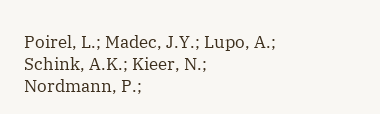Poirel, L.; Madec, J.Y.; Lupo, A.; Schink, A.K.; Kieer, N.; Nordmann, P.;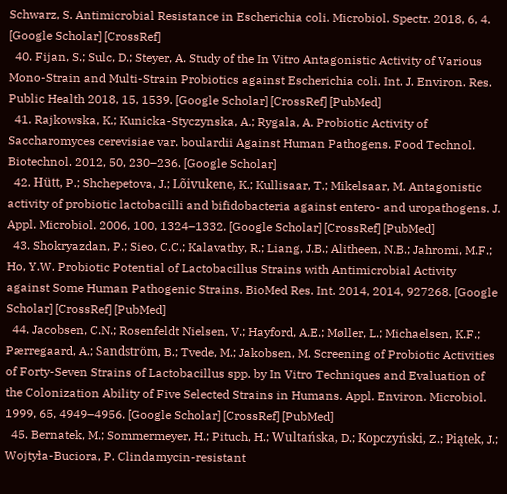Schwarz, S. Antimicrobial Resistance in Escherichia coli. Microbiol. Spectr. 2018, 6, 4. [Google Scholar] [CrossRef]
  40. Fijan, S.; Sulc, D.; Steyer, A. Study of the In Vitro Antagonistic Activity of Various Mono-Strain and Multi-Strain Probiotics against Escherichia coli. Int. J. Environ. Res. Public Health 2018, 15, 1539. [Google Scholar] [CrossRef] [PubMed]
  41. Rajkowska, K.; Kunicka-Styczynska, A.; Rygala, A. Probiotic Activity of Saccharomyces cerevisiae var. boulardii Against Human Pathogens. Food Technol. Biotechnol. 2012, 50, 230–236. [Google Scholar]
  42. Hütt, P.; Shchepetova, J.; Lõivukene, K.; Kullisaar, T.; Mikelsaar, M. Antagonistic activity of probiotic lactobacilli and bifidobacteria against entero- and uropathogens. J. Appl. Microbiol. 2006, 100, 1324–1332. [Google Scholar] [CrossRef] [PubMed]
  43. Shokryazdan, P.; Sieo, C.C.; Kalavathy, R.; Liang, J.B.; Alitheen, N.B.; Jahromi, M.F.; Ho, Y.W. Probiotic Potential of Lactobacillus Strains with Antimicrobial Activity against Some Human Pathogenic Strains. BioMed Res. Int. 2014, 2014, 927268. [Google Scholar] [CrossRef] [PubMed]
  44. Jacobsen, C.N.; Rosenfeldt Nielsen, V.; Hayford, A.E.; Møller, L.; Michaelsen, K.F.; Pærregaard, A.; Sandström, B.; Tvede, M.; Jakobsen, M. Screening of Probiotic Activities of Forty-Seven Strains of Lactobacillus spp. by In Vitro Techniques and Evaluation of the Colonization Ability of Five Selected Strains in Humans. Appl. Environ. Microbiol. 1999, 65, 4949–4956. [Google Scholar] [CrossRef] [PubMed]
  45. Bernatek, M.; Sommermeyer, H.; Pituch, H.; Wultańska, D.; Kopczyński, Z.; Piątek, J.; Wojtyła-Buciora, P. Clindamycin-resistant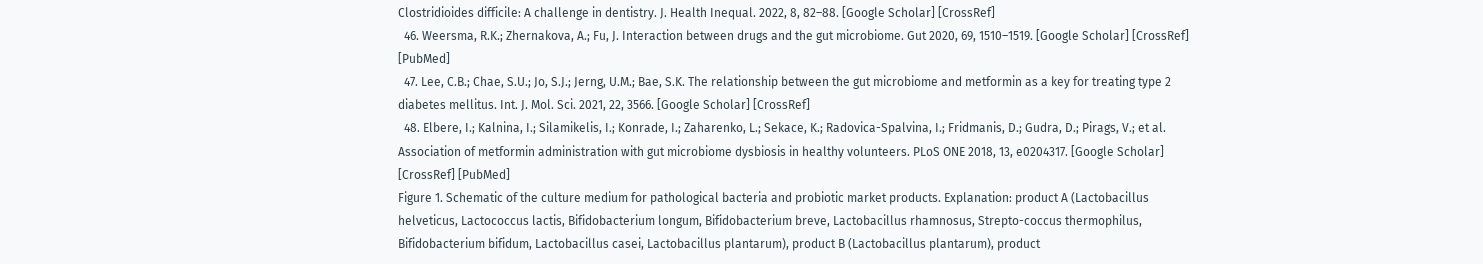Clostridioides difficile: A challenge in dentistry. J. Health Inequal. 2022, 8, 82–88. [Google Scholar] [CrossRef]
  46. Weersma, R.K.; Zhernakova, A.; Fu, J. Interaction between drugs and the gut microbiome. Gut 2020, 69, 1510–1519. [Google Scholar] [CrossRef] [PubMed]
  47. Lee, C.B.; Chae, S.U.; Jo, S.J.; Jerng, U.M.; Bae, S.K. The relationship between the gut microbiome and metformin as a key for treating type 2 diabetes mellitus. Int. J. Mol. Sci. 2021, 22, 3566. [Google Scholar] [CrossRef]
  48. Elbere, I.; Kalnina, I.; Silamikelis, I.; Konrade, I.; Zaharenko, L.; Sekace, K.; Radovica-Spalvina, I.; Fridmanis, D.; Gudra, D.; Pirags, V.; et al. Association of metformin administration with gut microbiome dysbiosis in healthy volunteers. PLoS ONE 2018, 13, e0204317. [Google Scholar] [CrossRef] [PubMed]
Figure 1. Schematic of the culture medium for pathological bacteria and probiotic market products. Explanation: product A (Lactobacillus helveticus, Lactococcus lactis, Bifidobacterium longum, Bifidobacterium breve, Lactobacillus rhamnosus, Strepto-coccus thermophilus, Bifidobacterium bifidum, Lactobacillus casei, Lactobacillus plantarum), product B (Lactobacillus plantarum), product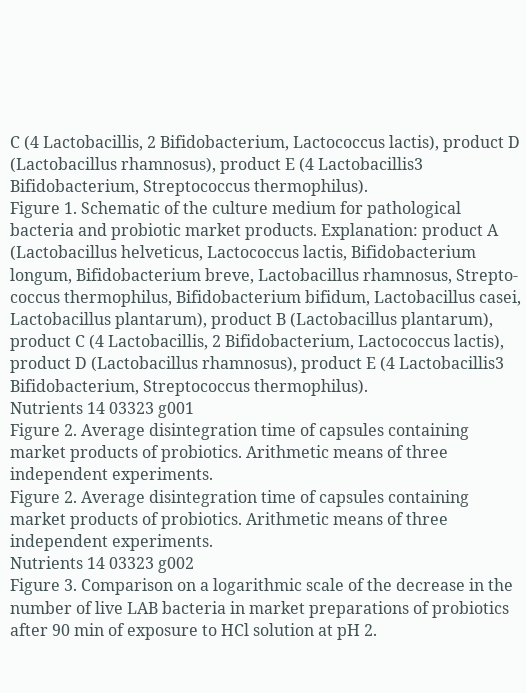C (4 Lactobacillis, 2 Bifidobacterium, Lactococcus lactis), product D (Lactobacillus rhamnosus), product E (4 Lactobacillis3 Bifidobacterium, Streptococcus thermophilus).
Figure 1. Schematic of the culture medium for pathological bacteria and probiotic market products. Explanation: product A (Lactobacillus helveticus, Lactococcus lactis, Bifidobacterium longum, Bifidobacterium breve, Lactobacillus rhamnosus, Strepto-coccus thermophilus, Bifidobacterium bifidum, Lactobacillus casei, Lactobacillus plantarum), product B (Lactobacillus plantarum), product C (4 Lactobacillis, 2 Bifidobacterium, Lactococcus lactis), product D (Lactobacillus rhamnosus), product E (4 Lactobacillis3 Bifidobacterium, Streptococcus thermophilus).
Nutrients 14 03323 g001
Figure 2. Average disintegration time of capsules containing market products of probiotics. Arithmetic means of three independent experiments.
Figure 2. Average disintegration time of capsules containing market products of probiotics. Arithmetic means of three independent experiments.
Nutrients 14 03323 g002
Figure 3. Comparison on a logarithmic scale of the decrease in the number of live LAB bacteria in market preparations of probiotics after 90 min of exposure to HCl solution at pH 2.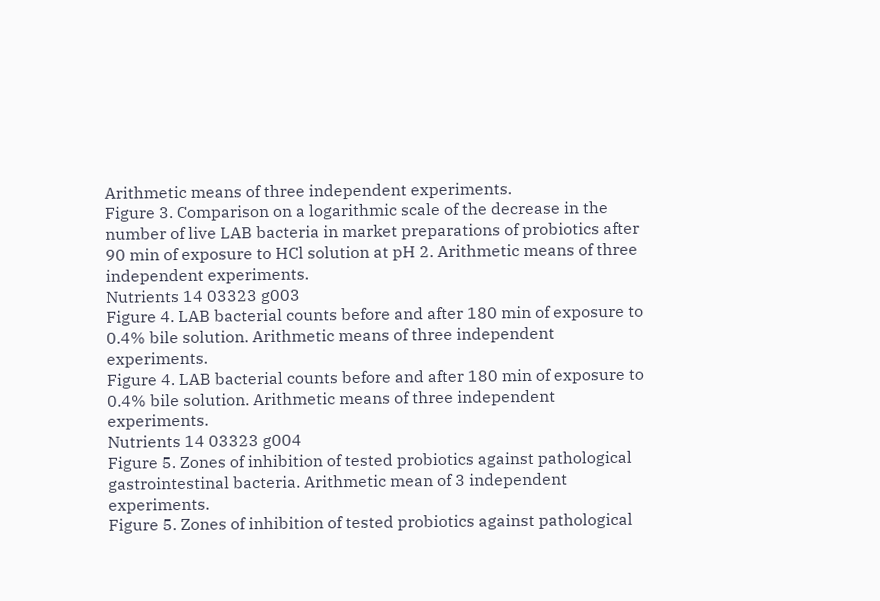Arithmetic means of three independent experiments.
Figure 3. Comparison on a logarithmic scale of the decrease in the number of live LAB bacteria in market preparations of probiotics after 90 min of exposure to HCl solution at pH 2. Arithmetic means of three independent experiments.
Nutrients 14 03323 g003
Figure 4. LAB bacterial counts before and after 180 min of exposure to 0.4% bile solution. Arithmetic means of three independent experiments.
Figure 4. LAB bacterial counts before and after 180 min of exposure to 0.4% bile solution. Arithmetic means of three independent experiments.
Nutrients 14 03323 g004
Figure 5. Zones of inhibition of tested probiotics against pathological gastrointestinal bacteria. Arithmetic mean of 3 independent experiments.
Figure 5. Zones of inhibition of tested probiotics against pathological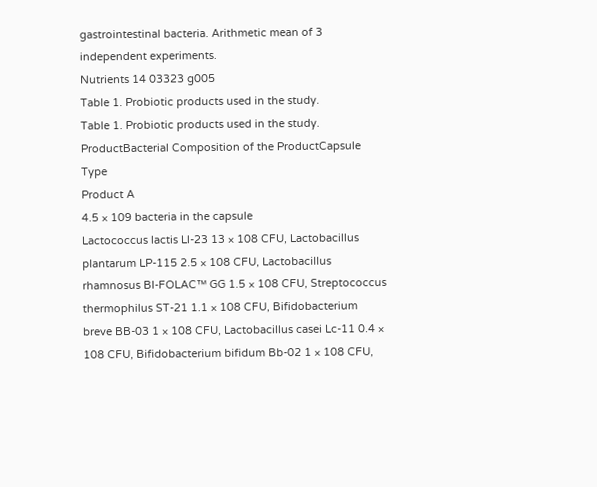gastrointestinal bacteria. Arithmetic mean of 3 independent experiments.
Nutrients 14 03323 g005
Table 1. Probiotic products used in the study.
Table 1. Probiotic products used in the study.
ProductBacterial Composition of the ProductCapsule Type
Product A
4.5 × 109 bacteria in the capsule
Lactococcus lactis Ll-23 13 × 108 CFU, Lactobacillus plantarum LP-115 2.5 × 108 CFU, Lactobacillus rhamnosus BI-FOLAC™ GG 1.5 × 108 CFU, Streptococcus thermophilus ST-21 1.1 × 108 CFU, Bifidobacterium breve BB-03 1 × 108 CFU, Lactobacillus casei Lc-11 0.4 × 108 CFU, Bifidobacterium bifidum Bb-02 1 × 108 CFU,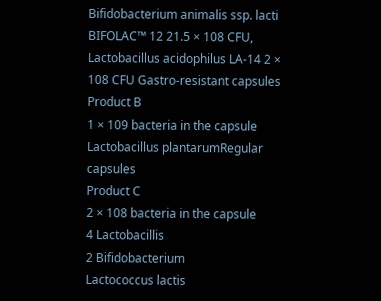Bifidobacterium animalis ssp. lacti BIFOLAC™ 12 21.5 × 108 CFU, Lactobacillus acidophilus LA-14 2 × 108 CFU Gastro-resistant capsules
Product B
1 × 109 bacteria in the capsule
Lactobacillus plantarumRegular capsules
Product C
2 × 108 bacteria in the capsule
4 Lactobacillis
2 Bifidobacterium
Lactococcus lactis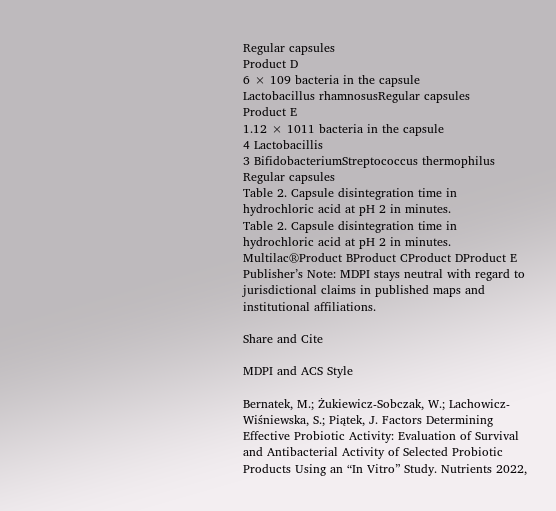Regular capsules
Product D
6 × 109 bacteria in the capsule
Lactobacillus rhamnosusRegular capsules
Product E
1.12 × 1011 bacteria in the capsule
4 Lactobacillis
3 BifidobacteriumStreptococcus thermophilus
Regular capsules
Table 2. Capsule disintegration time in hydrochloric acid at pH 2 in minutes.
Table 2. Capsule disintegration time in hydrochloric acid at pH 2 in minutes.
Multilac®Product BProduct CProduct DProduct E
Publisher’s Note: MDPI stays neutral with regard to jurisdictional claims in published maps and institutional affiliations.

Share and Cite

MDPI and ACS Style

Bernatek, M.; Żukiewicz-Sobczak, W.; Lachowicz-Wiśniewska, S.; Piątek, J. Factors Determining Effective Probiotic Activity: Evaluation of Survival and Antibacterial Activity of Selected Probiotic Products Using an “In Vitro” Study. Nutrients 2022,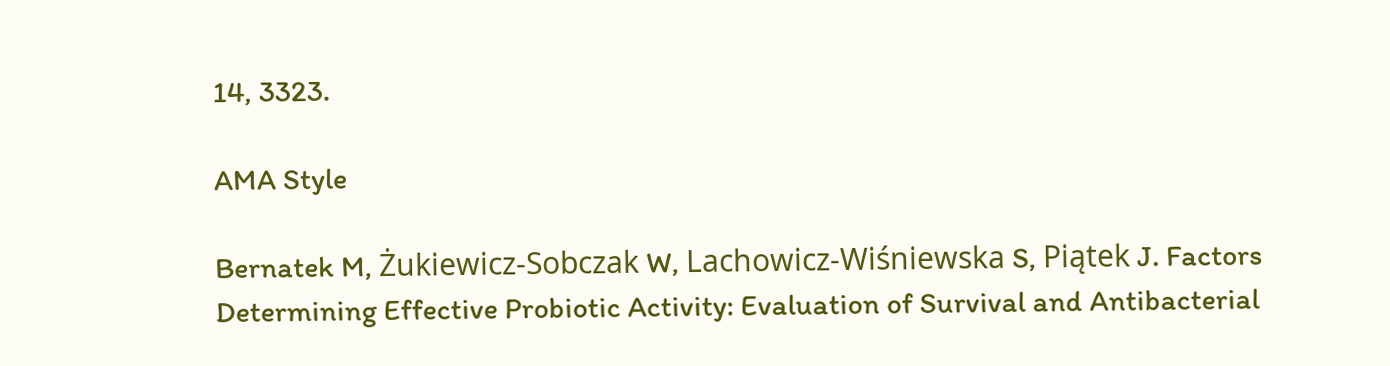14, 3323.

AMA Style

Bernatek M, Żukiewicz-Sobczak W, Lachowicz-Wiśniewska S, Piątek J. Factors Determining Effective Probiotic Activity: Evaluation of Survival and Antibacterial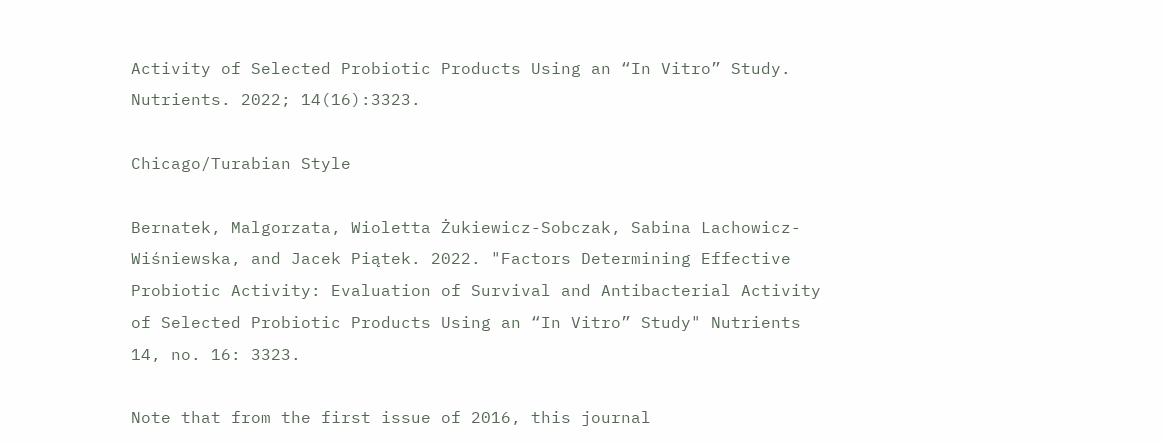Activity of Selected Probiotic Products Using an “In Vitro” Study. Nutrients. 2022; 14(16):3323.

Chicago/Turabian Style

Bernatek, Malgorzata, Wioletta Żukiewicz-Sobczak, Sabina Lachowicz-Wiśniewska, and Jacek Piątek. 2022. "Factors Determining Effective Probiotic Activity: Evaluation of Survival and Antibacterial Activity of Selected Probiotic Products Using an “In Vitro” Study" Nutrients 14, no. 16: 3323.

Note that from the first issue of 2016, this journal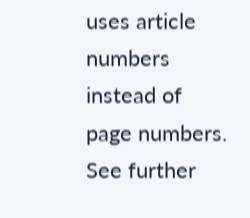uses article numbers instead of page numbers. See further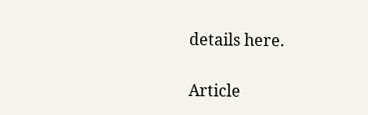details here.

Article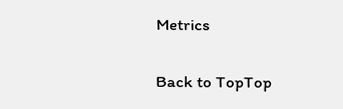Metrics

Back to TopTop